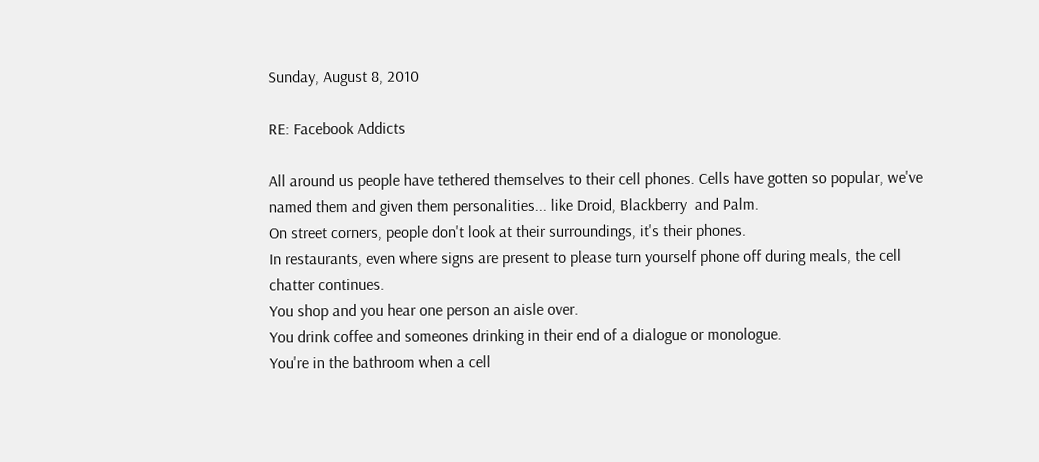Sunday, August 8, 2010

RE: Facebook Addicts

All around us people have tethered themselves to their cell phones. Cells have gotten so popular, we've named them and given them personalities... like Droid, Blackberry  and Palm.
On street corners, people don't look at their surroundings, it's their phones.
In restaurants, even where signs are present to please turn yourself phone off during meals, the cell chatter continues.
You shop and you hear one person an aisle over.
You drink coffee and someones drinking in their end of a dialogue or monologue.
You're in the bathroom when a cell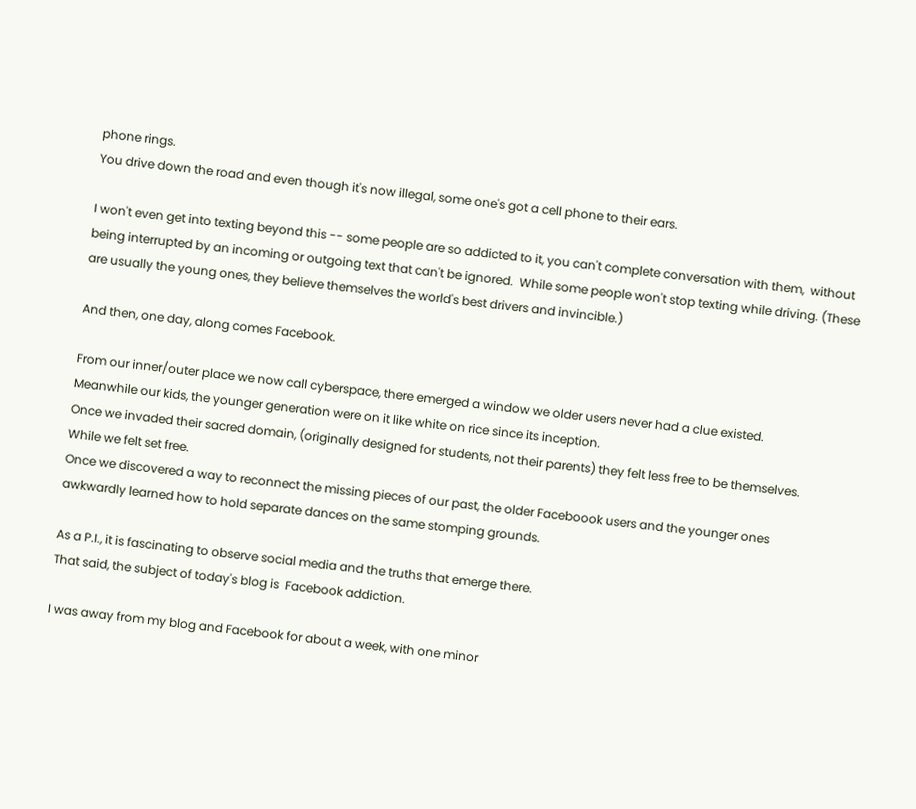phone rings.
You drive down the road and even though it's now illegal, some one's got a cell phone to their ears.

I won't even get into texting beyond this -- some people are so addicted to it, you can't complete conversation with them,  without being interrupted by an incoming or outgoing text that can't be ignored.  While some people won't stop texting while driving. (These are usually the young ones, they believe themselves the world's best drivers and invincible.)

And then, one day, along comes Facebook.

From our inner/outer place we now call cyberspace, there emerged a window we older users never had a clue existed.
Meanwhile our kids, the younger generation were on it like white on rice since its inception.
Once we invaded their sacred domain, (originally designed for students, not their parents) they felt less free to be themselves.
While we felt set free.
Once we discovered a way to reconnect the missing pieces of our past, the older Faceboook users and the younger ones awkwardly learned how to hold separate dances on the same stomping grounds.

As a P.I., it is fascinating to observe social media and the truths that emerge there.
That said, the subject of today's blog is  Facebook addiction.

I was away from my blog and Facebook for about a week, with one minor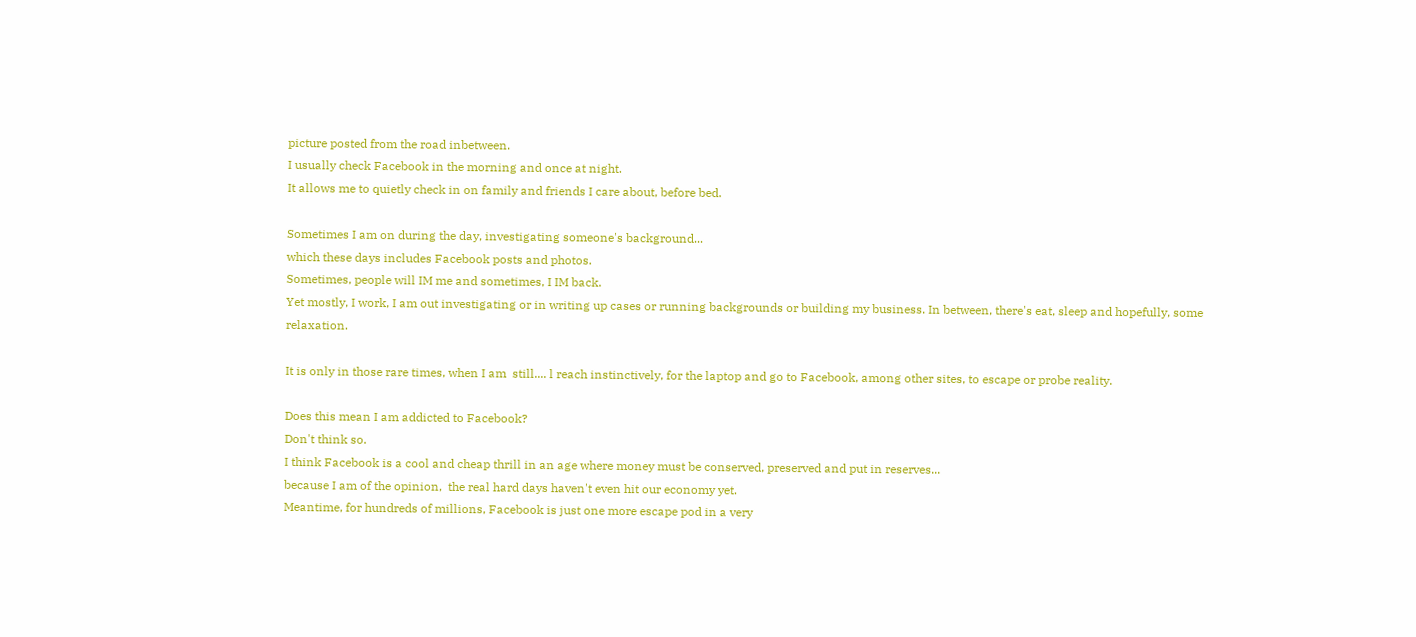picture posted from the road inbetween.
I usually check Facebook in the morning and once at night.
It allows me to quietly check in on family and friends I care about, before bed.

Sometimes I am on during the day, investigating someone's background...
which these days includes Facebook posts and photos.
Sometimes, people will IM me and sometimes, I IM back.
Yet mostly, I work, I am out investigating or in writing up cases or running backgrounds or building my business. In between, there's eat, sleep and hopefully, some relaxation.

It is only in those rare times, when I am  still.... l reach instinctively, for the laptop and go to Facebook, among other sites, to escape or probe reality.

Does this mean I am addicted to Facebook?
Don't think so.
I think Facebook is a cool and cheap thrill in an age where money must be conserved, preserved and put in reserves...
because I am of the opinion,  the real hard days haven't even hit our economy yet.
Meantime, for hundreds of millions, Facebook is just one more escape pod in a very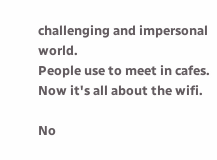challenging and impersonal world.
People use to meet in cafes.
Now it's all about the wifi.

No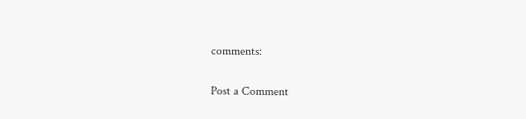comments:

Post a Comment